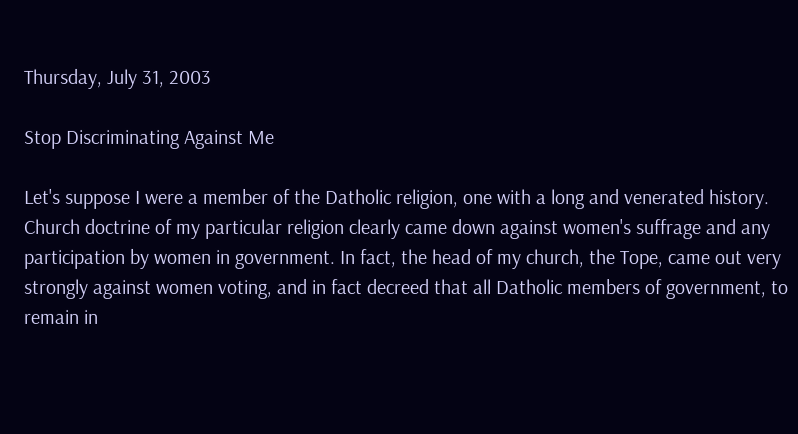Thursday, July 31, 2003

Stop Discriminating Against Me

Let's suppose I were a member of the Datholic religion, one with a long and venerated history. Church doctrine of my particular religion clearly came down against women's suffrage and any participation by women in government. In fact, the head of my church, the Tope, came out very strongly against women voting, and in fact decreed that all Datholic members of government, to remain in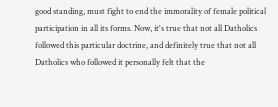good standing, must fight to end the immorality of female political participation in all its forms. Now, it's true that not all Datholics followed this particular doctrine, and definitely true that not all Datholics who followed it personally felt that the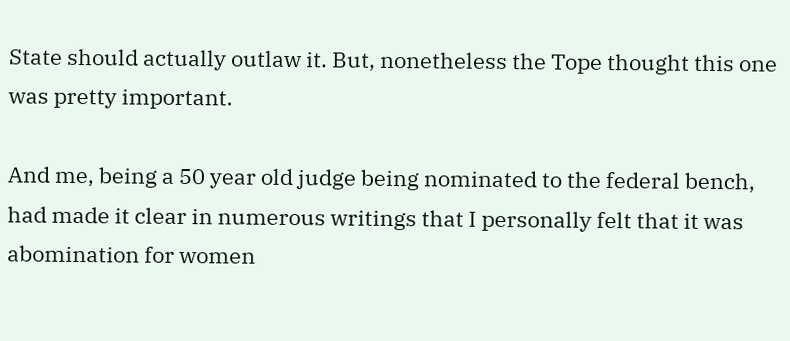State should actually outlaw it. But, nonetheless the Tope thought this one was pretty important.

And me, being a 50 year old judge being nominated to the federal bench, had made it clear in numerous writings that I personally felt that it was abomination for women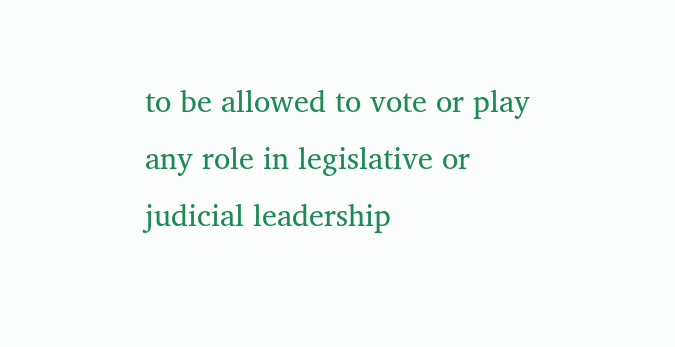to be allowed to vote or play any role in legislative or judicial leadership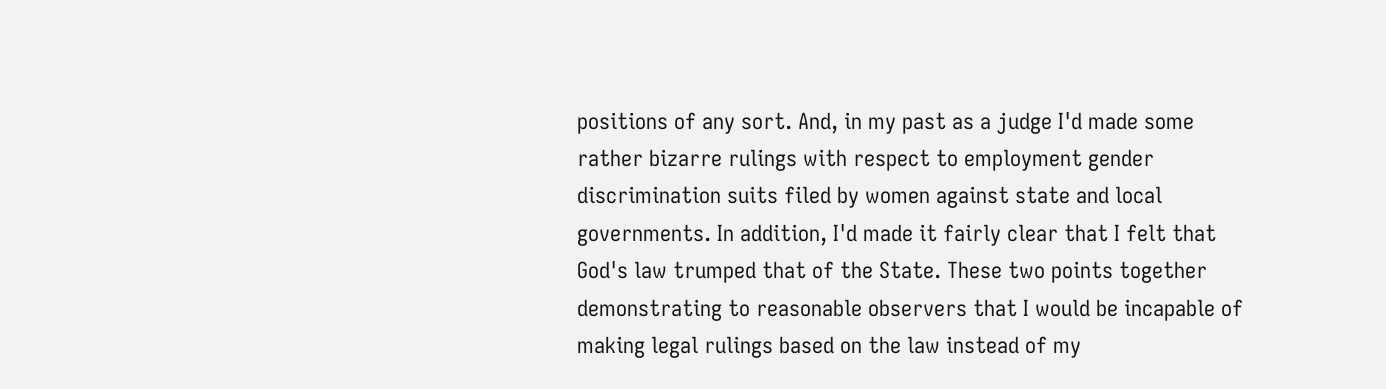positions of any sort. And, in my past as a judge I'd made some rather bizarre rulings with respect to employment gender discrimination suits filed by women against state and local governments. In addition, I'd made it fairly clear that I felt that God's law trumped that of the State. These two points together demonstrating to reasonable observers that I would be incapable of making legal rulings based on the law instead of my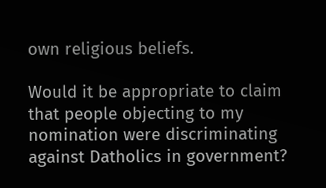own religious beliefs.

Would it be appropriate to claim that people objecting to my nomination were discriminating against Datholics in government?